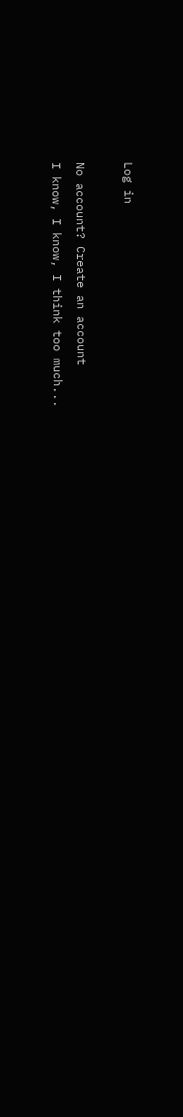Log in

No account? Create an account
I know, I know, I think too much...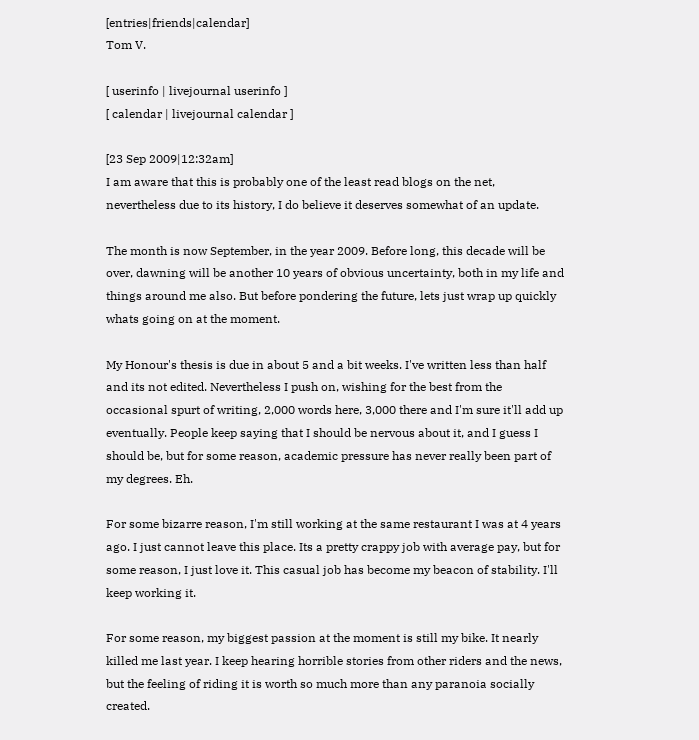[entries|friends|calendar]
Tom V.

[ userinfo | livejournal userinfo ]
[ calendar | livejournal calendar ]

[23 Sep 2009|12:32am]
I am aware that this is probably one of the least read blogs on the net, nevertheless due to its history, I do believe it deserves somewhat of an update.

The month is now September, in the year 2009. Before long, this decade will be over, dawning will be another 10 years of obvious uncertainty, both in my life and things around me also. But before pondering the future, lets just wrap up quickly whats going on at the moment.

My Honour's thesis is due in about 5 and a bit weeks. I've written less than half and its not edited. Nevertheless I push on, wishing for the best from the occasional spurt of writing, 2,000 words here, 3,000 there and I'm sure it'll add up eventually. People keep saying that I should be nervous about it, and I guess I should be, but for some reason, academic pressure has never really been part of my degrees. Eh.

For some bizarre reason, I'm still working at the same restaurant I was at 4 years ago. I just cannot leave this place. Its a pretty crappy job with average pay, but for some reason, I just love it. This casual job has become my beacon of stability. I'll keep working it.

For some reason, my biggest passion at the moment is still my bike. It nearly killed me last year. I keep hearing horrible stories from other riders and the news, but the feeling of riding it is worth so much more than any paranoia socially created.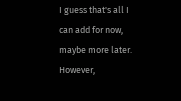I guess that's all I can add for now, maybe more later. However,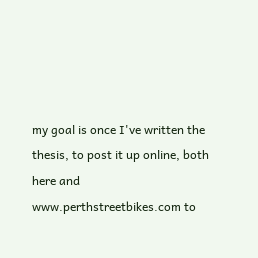my goal is once I've written the thesis, to post it up online, both here and www.perthstreetbikes.com to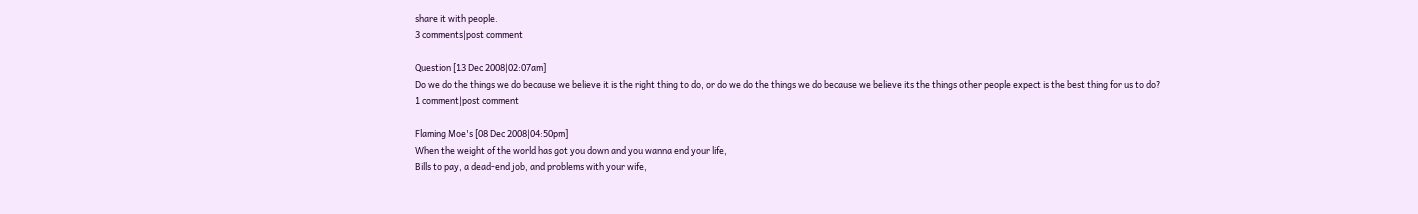share it with people.
3 comments|post comment

Question [13 Dec 2008|02:07am]
Do we do the things we do because we believe it is the right thing to do, or do we do the things we do because we believe its the things other people expect is the best thing for us to do?
1 comment|post comment

Flaming Moe's [08 Dec 2008|04:50pm]
When the weight of the world has got you down and you wanna end your life,
Bills to pay, a dead-end job, and problems with your wife,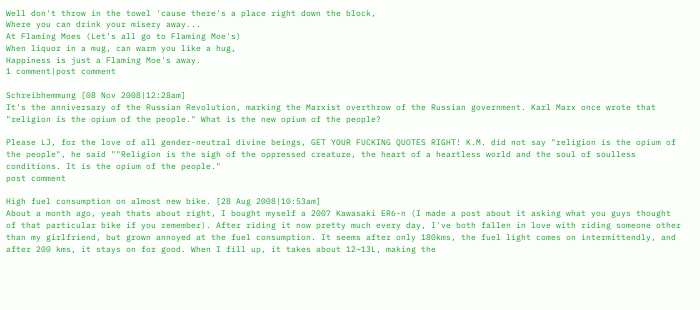Well don't throw in the towel 'cause there's a place right down the block,
Where you can drink your misery away...
At Flaming Moes (Let's all go to Flaming Moe's)
When liquor in a mug, can warm you like a hug,
Happiness is just a Flaming Moe's away.
1 comment|post comment

Schreibhemmung [08 Nov 2008|12:28am]
It's the anniversary of the Russian Revolution, marking the Marxist overthrow of the Russian government. Karl Marx once wrote that "religion is the opium of the people." What is the new opium of the people?

Please LJ, for the love of all gender-neutral divine beings, GET YOUR FUCKING QUOTES RIGHT! K.M. did not say "religion is the opium of the people", he said ""Religion is the sigh of the oppressed creature, the heart of a heartless world and the soul of soulless conditions. It is the opium of the people."
post comment

High fuel consumption on almost new bike. [28 Aug 2008|10:53am]
About a month ago, yeah thats about right, I bought myself a 2007 Kawasaki ER6-n (I made a post about it asking what you guys thought of that particular bike if you remember). After riding it now pretty much every day, I've both fallen in love with riding someone other than my girlfriend, but grown annoyed at the fuel consumption. It seems after only 180kms, the fuel light comes on intermittendly, and after 200 kms, it stays on for good. When I fill up, it takes about 12~13L, making the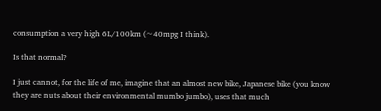consumption a very high 6L/100km (~40mpg I think).

Is that normal?

I just cannot, for the life of me, imagine that an almost new bike, Japanese bike (you know they are nuts about their environmental mumbo jumbo), uses that much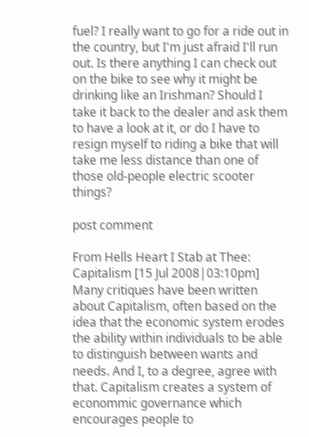fuel? I really want to go for a ride out in the country, but I'm just afraid I'll run out. Is there anything I can check out on the bike to see why it might be drinking like an Irishman? Should I take it back to the dealer and ask them to have a look at it, or do I have to resign myself to riding a bike that will take me less distance than one of those old-people electric scooter things?

post comment

From Hells Heart I Stab at Thee: Capitalism [15 Jul 2008|03:10pm]
Many critiques have been written about Capitalism, often based on the idea that the economic system erodes the ability within individuals to be able to distinguish between wants and needs. And I, to a degree, agree with that. Capitalism creates a system of econommic governance which encourages people to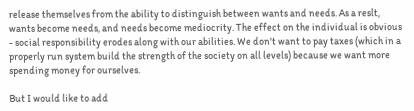release themselves from the ability to distinguish between wants and needs. As a reslt, wants become needs, and needs become mediocrity. The effect on the individual is obvious - social responsibility erodes along with our abilities. We don't want to pay taxes (which in a properly run system build the strength of the society on all levels) because we want more spending money for ourselves.

But I would like to add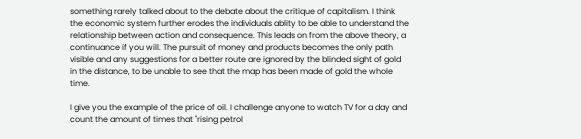something rarely talked about to the debate about the critique of capitalism. I think the economic system further erodes the individuals ablity to be able to understand the relationship between action and consequence. This leads on from the above theory, a continuance if you will. The pursuit of money and products becomes the only path visible and any suggestions for a better route are ignored by the blinded sight of gold in the distance, to be unable to see that the map has been made of gold the whole time.

I give you the example of the price of oil. I challenge anyone to watch TV for a day and count the amount of times that "rising petrol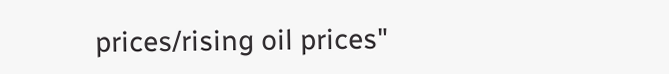prices/rising oil prices"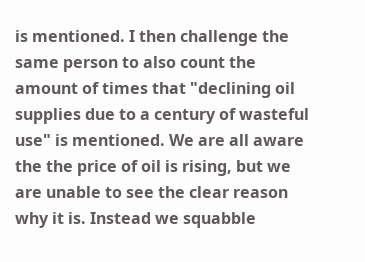is mentioned. I then challenge the same person to also count the amount of times that "declining oil supplies due to a century of wasteful use" is mentioned. We are all aware the the price of oil is rising, but we are unable to see the clear reason why it is. Instead we squabble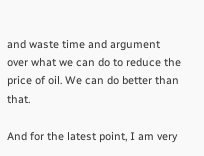and waste time and argument over what we can do to reduce the price of oil. We can do better than that.

And for the latest point, I am very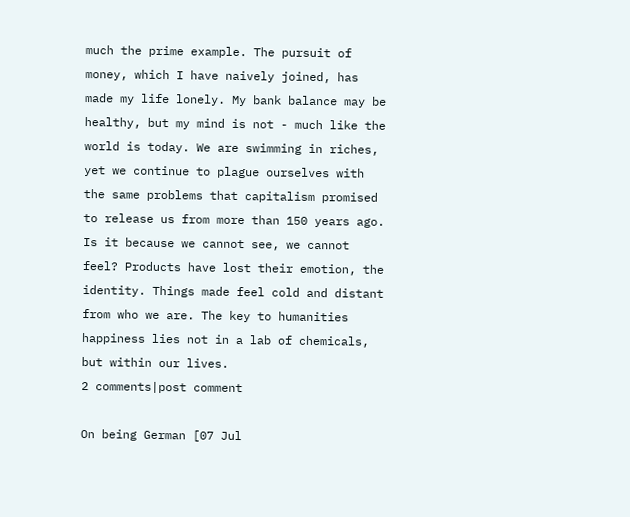much the prime example. The pursuit of money, which I have naively joined, has made my life lonely. My bank balance may be healthy, but my mind is not - much like the world is today. We are swimming in riches, yet we continue to plague ourselves with the same problems that capitalism promised to release us from more than 150 years ago. Is it because we cannot see, we cannot feel? Products have lost their emotion, the identity. Things made feel cold and distant from who we are. The key to humanities happiness lies not in a lab of chemicals, but within our lives.
2 comments|post comment

On being German [07 Jul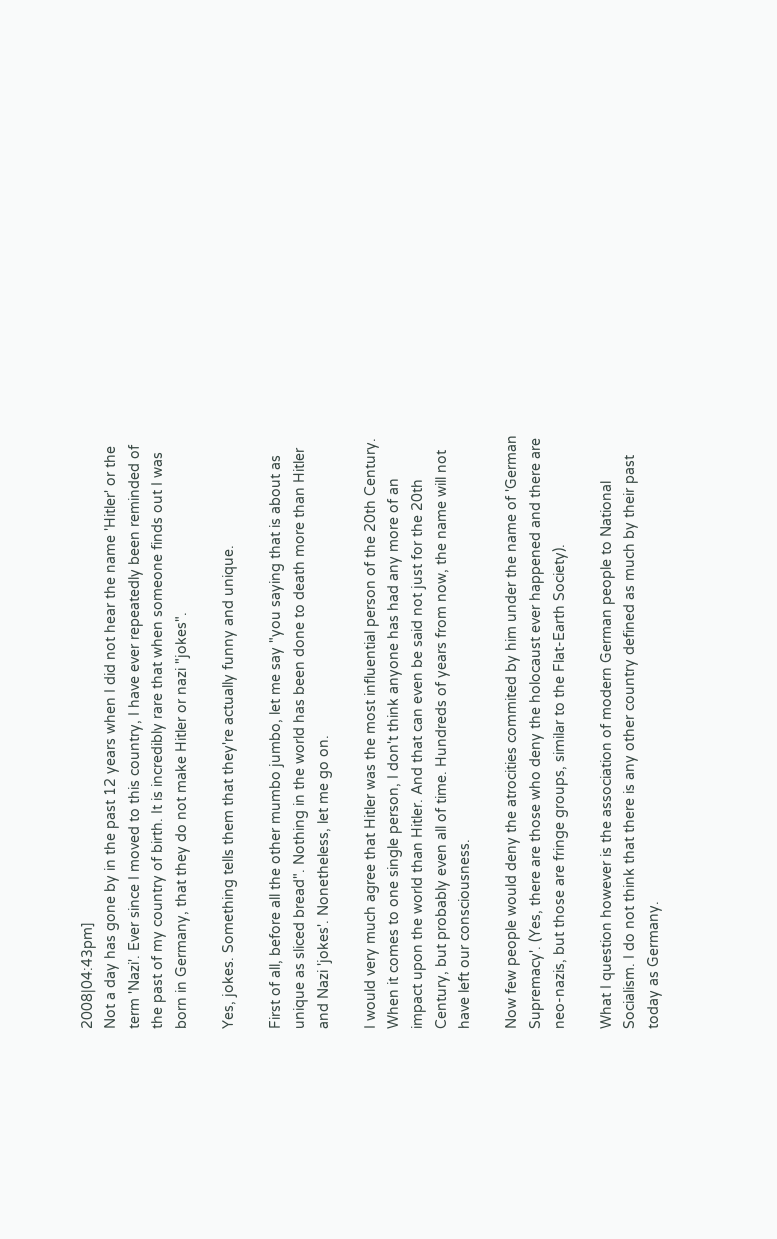2008|04:43pm]
Not a day has gone by in the past 12 years when I did not hear the name 'Hitler' or the term 'Nazi'. Ever since I moved to this country, I have ever repeatedly been reminded of the past of my country of birth. It is incredibly rare that when someone finds out I was born in Germany, that they do not make Hitler or nazi "jokes".

Yes, jokes. Something tells them that they're actually funny and unique.

First of all, before all the other mumbo jumbo, let me say "you saying that is about as unique as sliced bread". Nothing in the world has been done to death more than Hitler and Nazi 'jokes'. Nonetheless, let me go on.

I would very much agree that Hitler was the most influential person of the 20th Century. When it comes to one single person, I don't think anyone has had any more of an impact upon the world than Hitler. And that can even be said not just for the 20th Century, but probably even all of time. Hundreds of years from now, the name will not have left our consciousness.

Now few people would deny the atrocities commited by him under the name of 'German Supremacy'. (Yes, there are those who deny the holocaust ever happened and there are neo-nazis, but those are fringe groups, similar to the Flat-Earth Society).

What I question however is the association of modern German people to National Socialism. I do not think that there is any other country defined as much by their past today as Germany.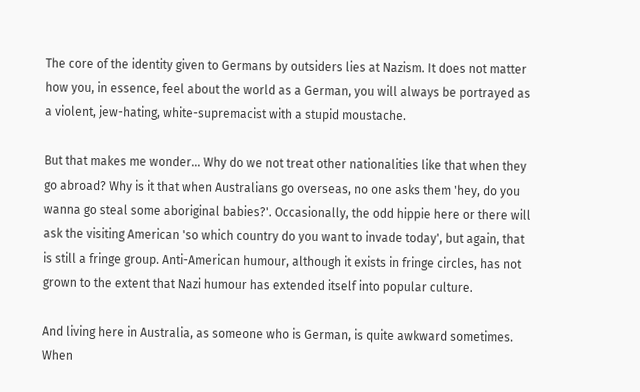The core of the identity given to Germans by outsiders lies at Nazism. It does not matter how you, in essence, feel about the world as a German, you will always be portrayed as a violent, jew-hating, white-supremacist with a stupid moustache.

But that makes me wonder... Why do we not treat other nationalities like that when they go abroad? Why is it that when Australians go overseas, no one asks them 'hey, do you wanna go steal some aboriginal babies?'. Occasionally, the odd hippie here or there will ask the visiting American 'so which country do you want to invade today', but again, that is still a fringe group. Anti-American humour, although it exists in fringe circles, has not grown to the extent that Nazi humour has extended itself into popular culture.

And living here in Australia, as someone who is German, is quite awkward sometimes. When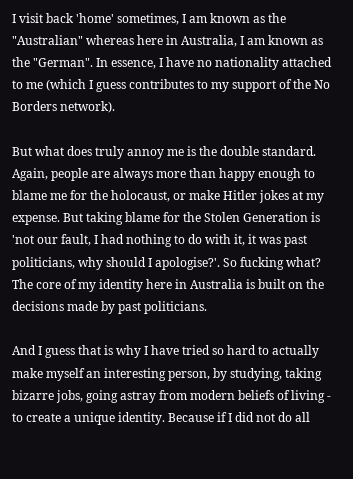I visit back 'home' sometimes, I am known as the "Australian" whereas here in Australia, I am known as the "German". In essence, I have no nationality attached to me (which I guess contributes to my support of the No Borders network).

But what does truly annoy me is the double standard. Again, people are always more than happy enough to blame me for the holocaust, or make Hitler jokes at my expense. But taking blame for the Stolen Generation is 'not our fault, I had nothing to do with it, it was past politicians, why should I apologise?'. So fucking what? The core of my identity here in Australia is built on the decisions made by past politicians.

And I guess that is why I have tried so hard to actually make myself an interesting person, by studying, taking bizarre jobs, going astray from modern beliefs of living - to create a unique identity. Because if I did not do all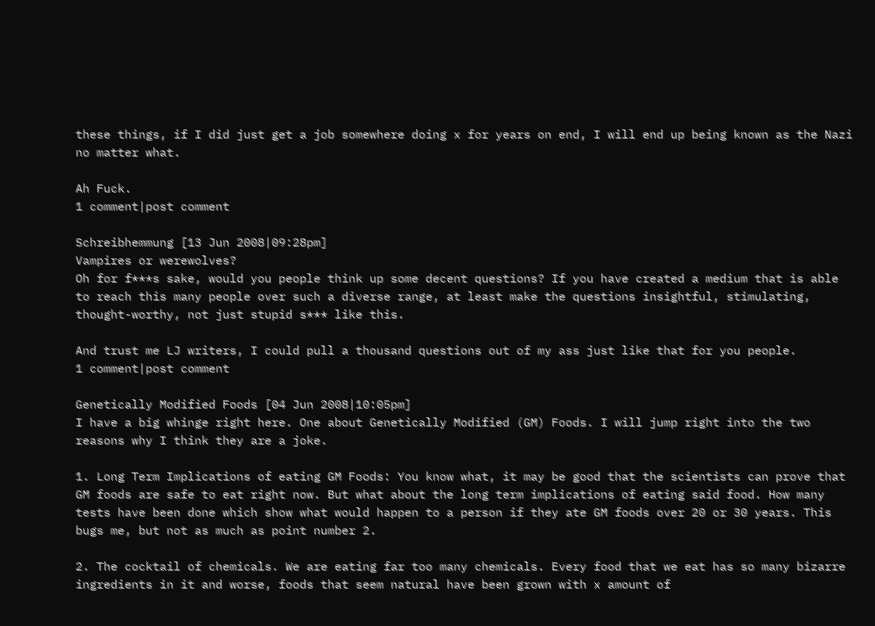these things, if I did just get a job somewhere doing x for years on end, I will end up being known as the Nazi no matter what.

Ah Fuck.
1 comment|post comment

Schreibhemmung [13 Jun 2008|09:28pm]
Vampires or werewolves?
Oh for f***s sake, would you people think up some decent questions? If you have created a medium that is able to reach this many people over such a diverse range, at least make the questions insightful, stimulating, thought-worthy, not just stupid s*** like this.

And trust me LJ writers, I could pull a thousand questions out of my ass just like that for you people.
1 comment|post comment

Genetically Modified Foods [04 Jun 2008|10:05pm]
I have a big whinge right here. One about Genetically Modified (GM) Foods. I will jump right into the two reasons why I think they are a joke.

1. Long Term Implications of eating GM Foods: You know what, it may be good that the scientists can prove that GM foods are safe to eat right now. But what about the long term implications of eating said food. How many tests have been done which show what would happen to a person if they ate GM foods over 20 or 30 years. This bugs me, but not as much as point number 2.

2. The cocktail of chemicals. We are eating far too many chemicals. Every food that we eat has so many bizarre ingredients in it and worse, foods that seem natural have been grown with x amount of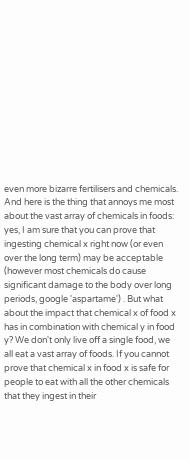even more bizarre fertilisers and chemicals. And here is the thing that annoys me most about the vast array of chemicals in foods: yes, I am sure that you can prove that ingesting chemical x right now (or even over the long term) may be acceptable (however most chemicals do cause significant damage to the body over long periods, google 'aspartame') . But what about the impact that chemical x of food x has in combination with chemical y in food y? We don't only live off a single food, we all eat a vast array of foods. If you cannot prove that chemical x in food x is safe for people to eat with all the other chemicals that they ingest in their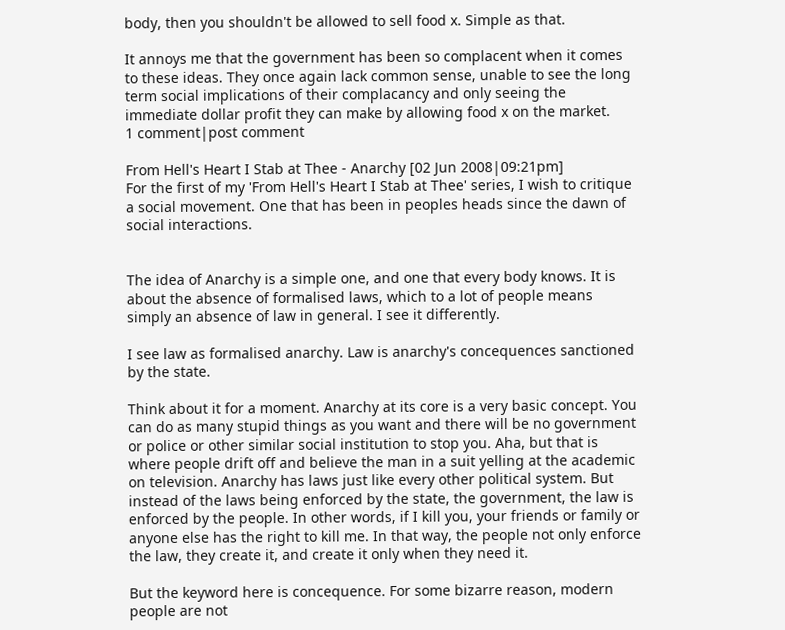body, then you shouldn't be allowed to sell food x. Simple as that.

It annoys me that the government has been so complacent when it comes to these ideas. They once again lack common sense, unable to see the long term social implications of their complacancy and only seeing the immediate dollar profit they can make by allowing food x on the market.
1 comment|post comment

From Hell's Heart I Stab at Thee - Anarchy [02 Jun 2008|09:21pm]
For the first of my 'From Hell's Heart I Stab at Thee' series, I wish to critique a social movement. One that has been in peoples heads since the dawn of social interactions.


The idea of Anarchy is a simple one, and one that every body knows. It is about the absence of formalised laws, which to a lot of people means simply an absence of law in general. I see it differently.

I see law as formalised anarchy. Law is anarchy's concequences sanctioned by the state.

Think about it for a moment. Anarchy at its core is a very basic concept. You can do as many stupid things as you want and there will be no government or police or other similar social institution to stop you. Aha, but that is where people drift off and believe the man in a suit yelling at the academic on television. Anarchy has laws just like every other political system. But instead of the laws being enforced by the state, the government, the law is enforced by the people. In other words, if I kill you, your friends or family or anyone else has the right to kill me. In that way, the people not only enforce the law, they create it, and create it only when they need it.

But the keyword here is concequence. For some bizarre reason, modern people are not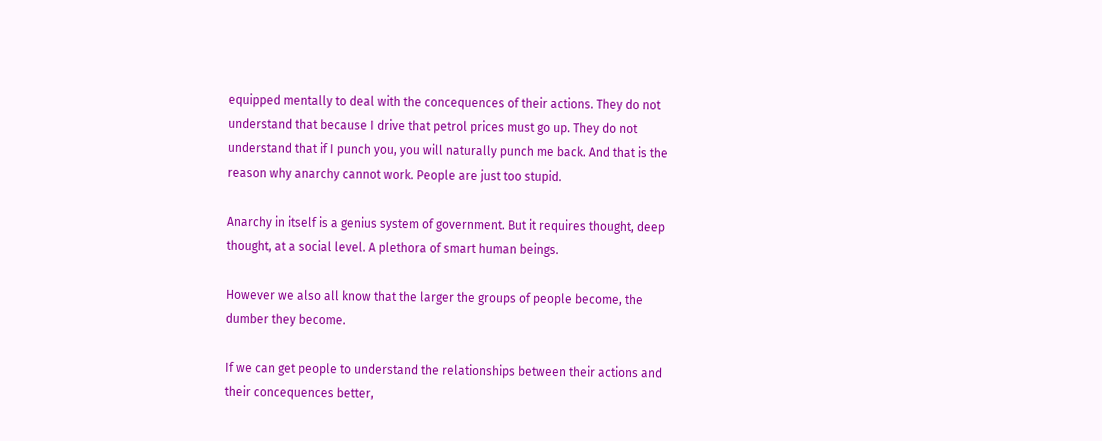equipped mentally to deal with the concequences of their actions. They do not understand that because I drive that petrol prices must go up. They do not understand that if I punch you, you will naturally punch me back. And that is the reason why anarchy cannot work. People are just too stupid.

Anarchy in itself is a genius system of government. But it requires thought, deep thought, at a social level. A plethora of smart human beings.

However we also all know that the larger the groups of people become, the dumber they become.

If we can get people to understand the relationships between their actions and their concequences better,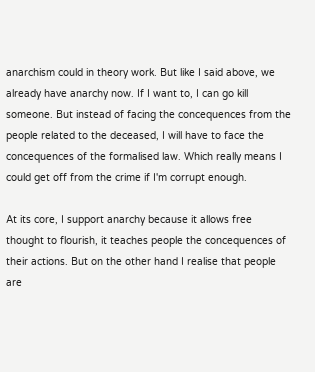anarchism could in theory work. But like I said above, we already have anarchy now. If I want to, I can go kill someone. But instead of facing the concequences from the people related to the deceased, I will have to face the concequences of the formalised law. Which really means I could get off from the crime if I'm corrupt enough.

At its core, I support anarchy because it allows free thought to flourish, it teaches people the concequences of their actions. But on the other hand I realise that people are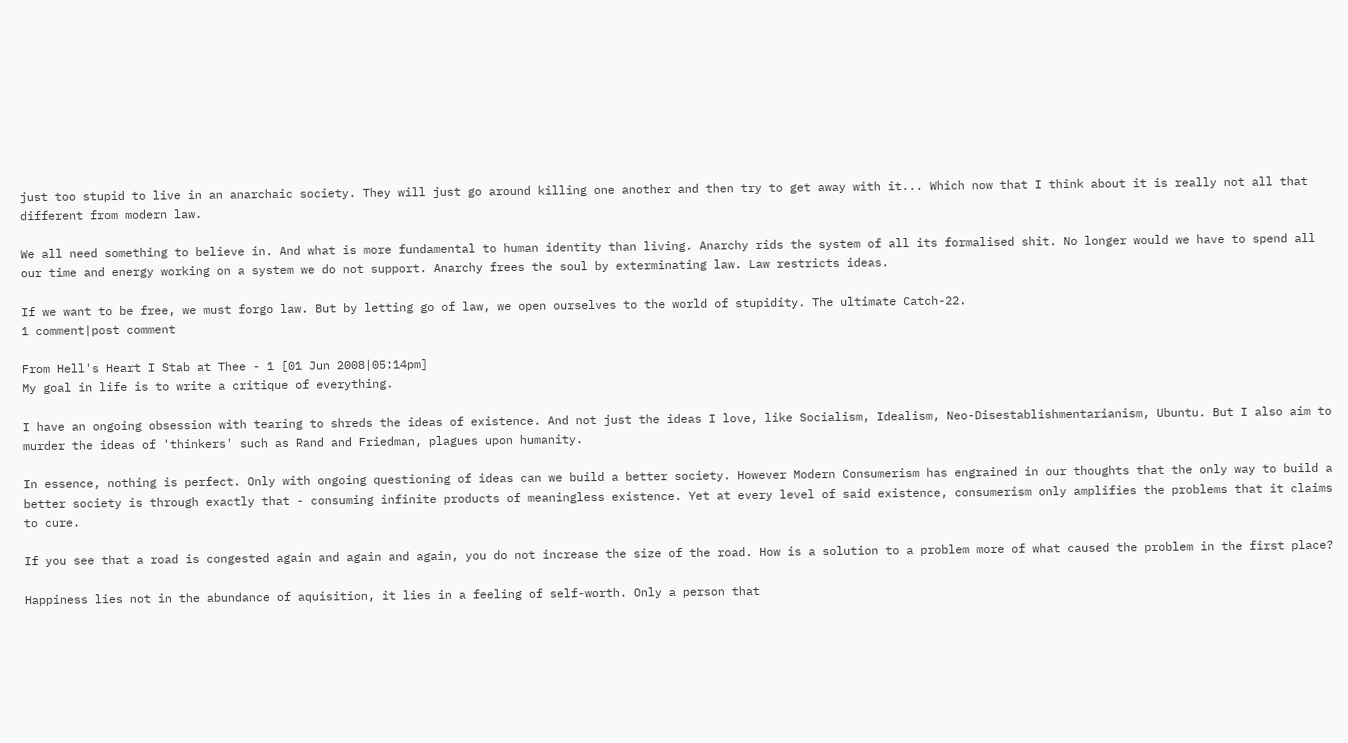just too stupid to live in an anarchaic society. They will just go around killing one another and then try to get away with it... Which now that I think about it is really not all that different from modern law.

We all need something to believe in. And what is more fundamental to human identity than living. Anarchy rids the system of all its formalised shit. No longer would we have to spend all our time and energy working on a system we do not support. Anarchy frees the soul by exterminating law. Law restricts ideas.

If we want to be free, we must forgo law. But by letting go of law, we open ourselves to the world of stupidity. The ultimate Catch-22.
1 comment|post comment

From Hell's Heart I Stab at Thee - 1 [01 Jun 2008|05:14pm]
My goal in life is to write a critique of everything.

I have an ongoing obsession with tearing to shreds the ideas of existence. And not just the ideas I love, like Socialism, Idealism, Neo-Disestablishmentarianism, Ubuntu. But I also aim to murder the ideas of 'thinkers' such as Rand and Friedman, plagues upon humanity.

In essence, nothing is perfect. Only with ongoing questioning of ideas can we build a better society. However Modern Consumerism has engrained in our thoughts that the only way to build a better society is through exactly that - consuming infinite products of meaningless existence. Yet at every level of said existence, consumerism only amplifies the problems that it claims to cure.

If you see that a road is congested again and again and again, you do not increase the size of the road. How is a solution to a problem more of what caused the problem in the first place?

Happiness lies not in the abundance of aquisition, it lies in a feeling of self-worth. Only a person that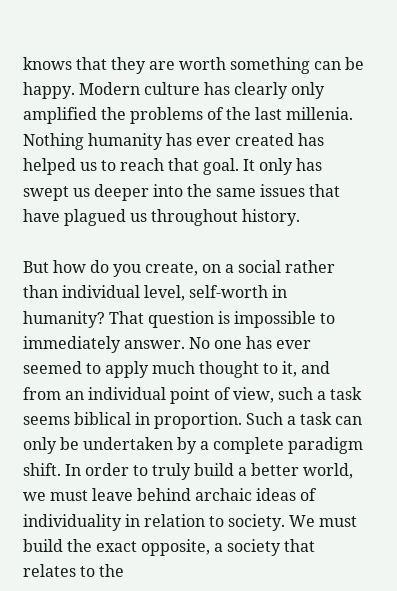knows that they are worth something can be happy. Modern culture has clearly only amplified the problems of the last millenia. Nothing humanity has ever created has helped us to reach that goal. It only has swept us deeper into the same issues that have plagued us throughout history.

But how do you create, on a social rather than individual level, self-worth in humanity? That question is impossible to immediately answer. No one has ever seemed to apply much thought to it, and from an individual point of view, such a task seems biblical in proportion. Such a task can only be undertaken by a complete paradigm shift. In order to truly build a better world, we must leave behind archaic ideas of individuality in relation to society. We must build the exact opposite, a society that relates to the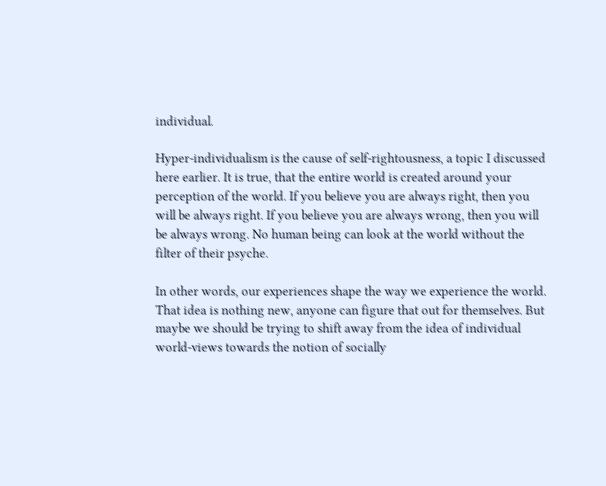individual.

Hyper-individualism is the cause of self-rightousness, a topic I discussed here earlier. It is true, that the entire world is created around your perception of the world. If you believe you are always right, then you will be always right. If you believe you are always wrong, then you will be always wrong. No human being can look at the world without the filter of their psyche.

In other words, our experiences shape the way we experience the world. That idea is nothing new, anyone can figure that out for themselves. But maybe we should be trying to shift away from the idea of individual world-views towards the notion of socially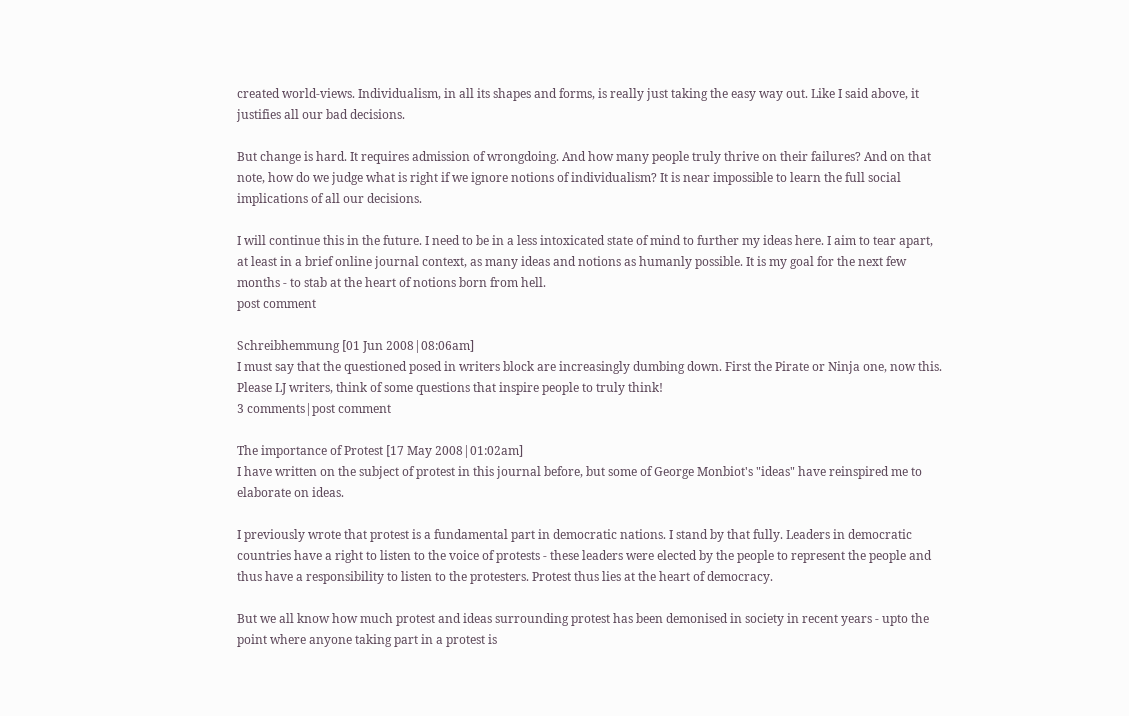created world-views. Individualism, in all its shapes and forms, is really just taking the easy way out. Like I said above, it justifies all our bad decisions.

But change is hard. It requires admission of wrongdoing. And how many people truly thrive on their failures? And on that note, how do we judge what is right if we ignore notions of individualism? It is near impossible to learn the full social implications of all our decisions.

I will continue this in the future. I need to be in a less intoxicated state of mind to further my ideas here. I aim to tear apart, at least in a brief online journal context, as many ideas and notions as humanly possible. It is my goal for the next few months - to stab at the heart of notions born from hell.
post comment

Schreibhemmung [01 Jun 2008|08:06am]
I must say that the questioned posed in writers block are increasingly dumbing down. First the Pirate or Ninja one, now this. Please LJ writers, think of some questions that inspire people to truly think!
3 comments|post comment

The importance of Protest [17 May 2008|01:02am]
I have written on the subject of protest in this journal before, but some of George Monbiot's "ideas" have reinspired me to elaborate on ideas.

I previously wrote that protest is a fundamental part in democratic nations. I stand by that fully. Leaders in democratic countries have a right to listen to the voice of protests - these leaders were elected by the people to represent the people and thus have a responsibility to listen to the protesters. Protest thus lies at the heart of democracy.

But we all know how much protest and ideas surrounding protest has been demonised in society in recent years - upto the point where anyone taking part in a protest is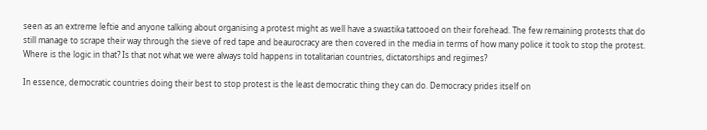seen as an extreme leftie and anyone talking about organising a protest might as well have a swastika tattooed on their forehead. The few remaining protests that do still manage to scrape their way through the sieve of red tape and beaurocracy are then covered in the media in terms of how many police it took to stop the protest. Where is the logic in that? Is that not what we were always told happens in totalitarian countries, dictatorships and regimes?

In essence, democratic countries doing their best to stop protest is the least democratic thing they can do. Democracy prides itself on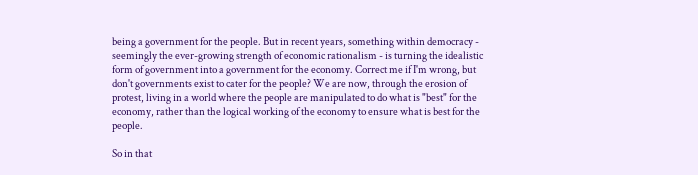being a government for the people. But in recent years, something within democracy - seemingly the ever-growing strength of economic rationalism - is turning the idealistic form of government into a government for the economy. Correct me if I'm wrong, but don't governments exist to cater for the people? We are now, through the erosion of protest, living in a world where the people are manipulated to do what is "best" for the economy, rather than the logical working of the economy to ensure what is best for the people.

So in that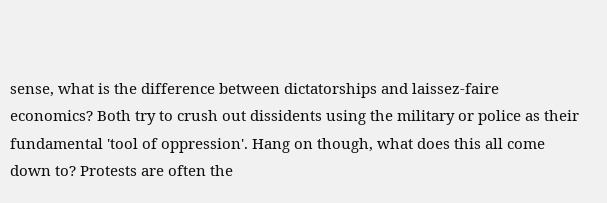sense, what is the difference between dictatorships and laissez-faire economics? Both try to crush out dissidents using the military or police as their fundamental 'tool of oppression'. Hang on though, what does this all come down to? Protests are often the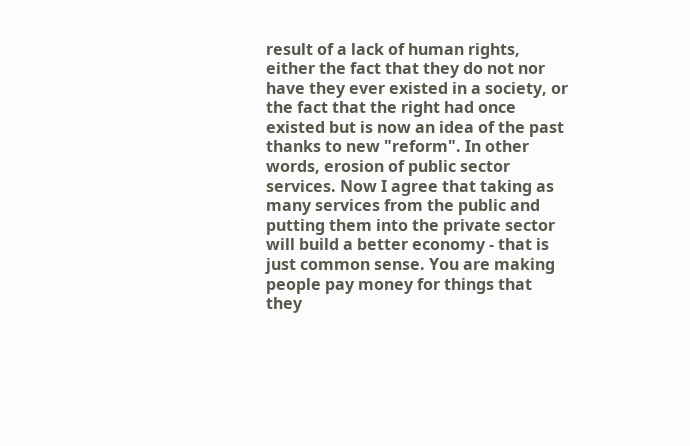result of a lack of human rights, either the fact that they do not nor have they ever existed in a society, or the fact that the right had once existed but is now an idea of the past thanks to new "reform". In other words, erosion of public sector services. Now I agree that taking as many services from the public and putting them into the private sector will build a better economy - that is just common sense. You are making people pay money for things that they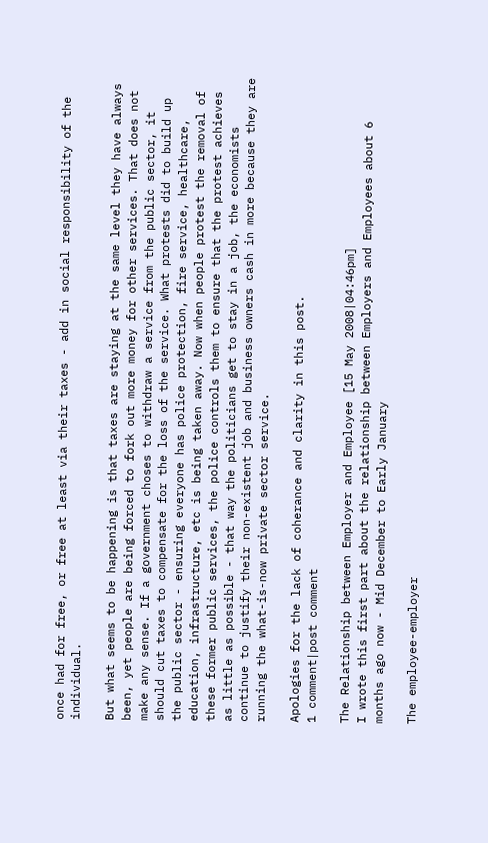once had for free, or free at least via their taxes - add in social responsibility of the individual.

But what seems to be happening is that taxes are staying at the same level they have always been, yet people are being forced to fork out more money for other services. That does not make any sense. If a government choses to withdraw a service from the public sector, it should cut taxes to compensate for the loss of the service. What protests did to build up the public sector - ensuring everyone has police protection, fire service, healthcare, education, infrastructure, etc is being taken away. Now when people protest the removal of these former public services, the police controls them to ensure that the protest achieves as little as possible - that way the politicians get to stay in a job, the economists continue to justify their non-existent job and business owners cash in more because they are running the what-is-now private sector service.

Apologies for the lack of coherance and clarity in this post.
1 comment|post comment

The Relationship between Employer and Employee [15 May 2008|04:46pm]
I wrote this first part about the relationship between Employers and Employees about 6 months ago now - Mid December to Early January

The employee-employer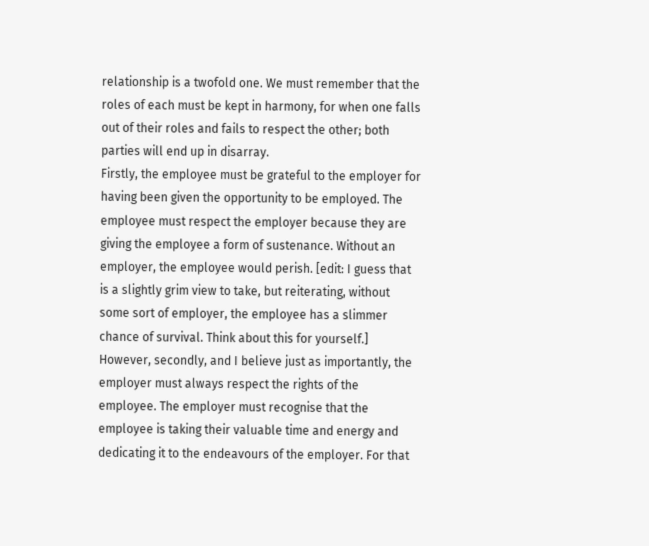relationship is a twofold one. We must remember that the roles of each must be kept in harmony, for when one falls out of their roles and fails to respect the other; both parties will end up in disarray.
Firstly, the employee must be grateful to the employer for having been given the opportunity to be employed. The employee must respect the employer because they are giving the employee a form of sustenance. Without an employer, the employee would perish. [edit: I guess that is a slightly grim view to take, but reiterating, without some sort of employer, the employee has a slimmer chance of survival. Think about this for yourself.]
However, secondly, and I believe just as importantly, the employer must always respect the rights of the employee. The employer must recognise that the employee is taking their valuable time and energy and dedicating it to the endeavours of the employer. For that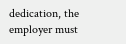dedication, the employer must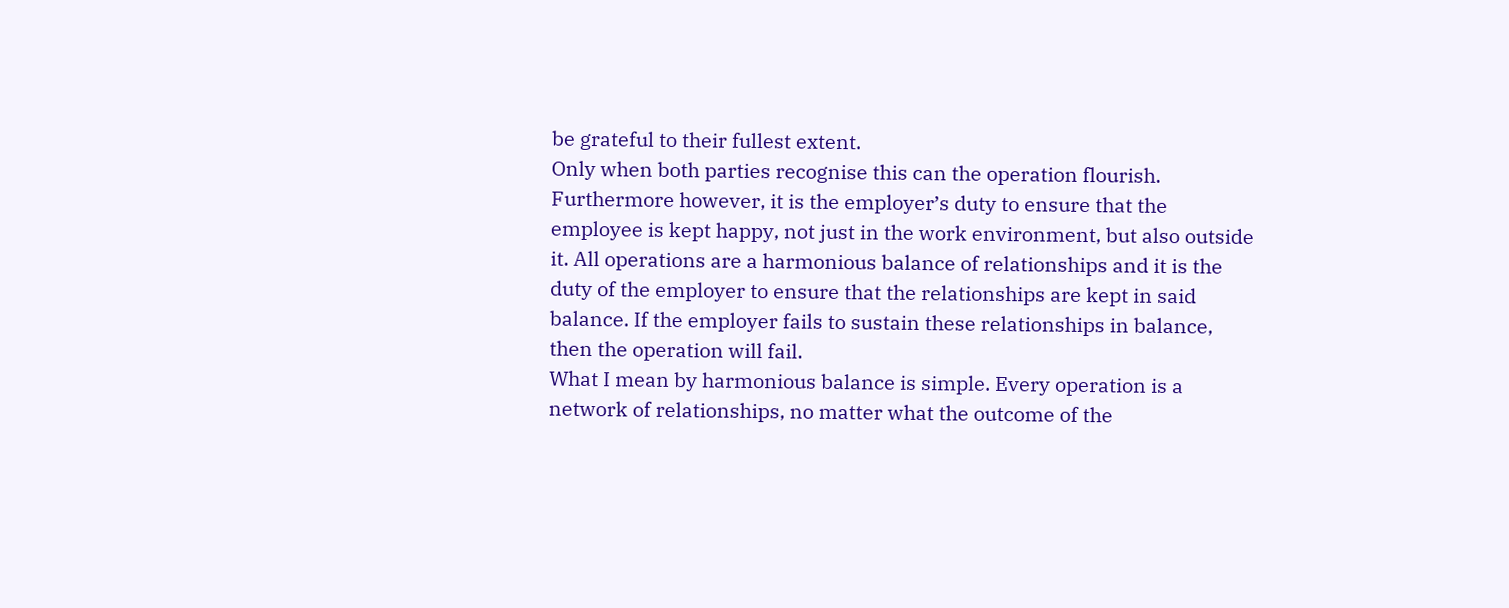be grateful to their fullest extent.
Only when both parties recognise this can the operation flourish. Furthermore however, it is the employer’s duty to ensure that the employee is kept happy, not just in the work environment, but also outside it. All operations are a harmonious balance of relationships and it is the duty of the employer to ensure that the relationships are kept in said balance. If the employer fails to sustain these relationships in balance, then the operation will fail.
What I mean by harmonious balance is simple. Every operation is a network of relationships, no matter what the outcome of the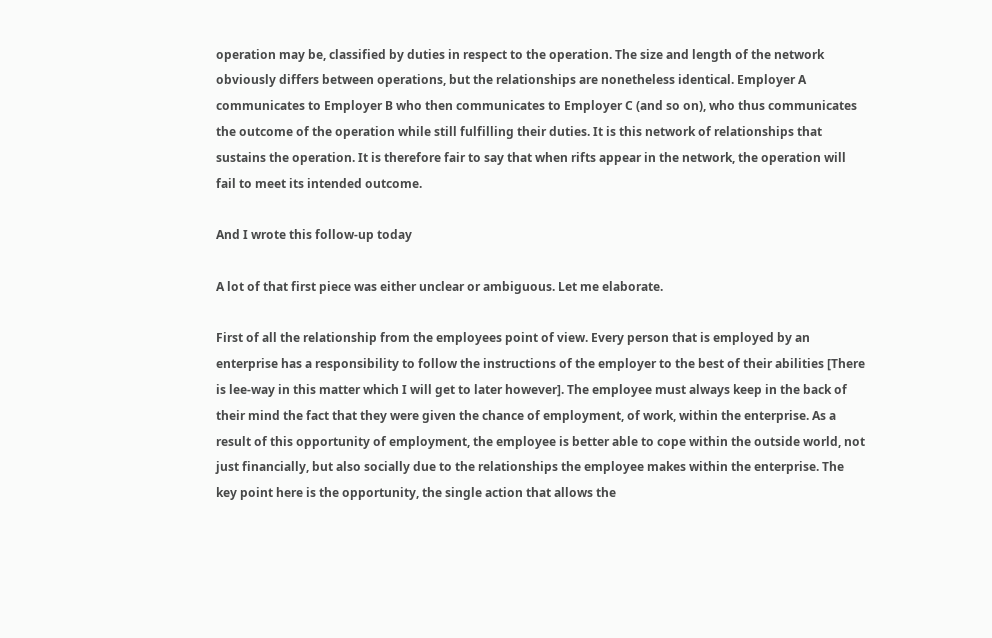operation may be, classified by duties in respect to the operation. The size and length of the network obviously differs between operations, but the relationships are nonetheless identical. Employer A communicates to Employer B who then communicates to Employer C (and so on), who thus communicates the outcome of the operation while still fulfilling their duties. It is this network of relationships that sustains the operation. It is therefore fair to say that when rifts appear in the network, the operation will fail to meet its intended outcome.

And I wrote this follow-up today

A lot of that first piece was either unclear or ambiguous. Let me elaborate.

First of all the relationship from the employees point of view. Every person that is employed by an enterprise has a responsibility to follow the instructions of the employer to the best of their abilities [There is lee-way in this matter which I will get to later however]. The employee must always keep in the back of their mind the fact that they were given the chance of employment, of work, within the enterprise. As a result of this opportunity of employment, the employee is better able to cope within the outside world, not just financially, but also socially due to the relationships the employee makes within the enterprise. The key point here is the opportunity, the single action that allows the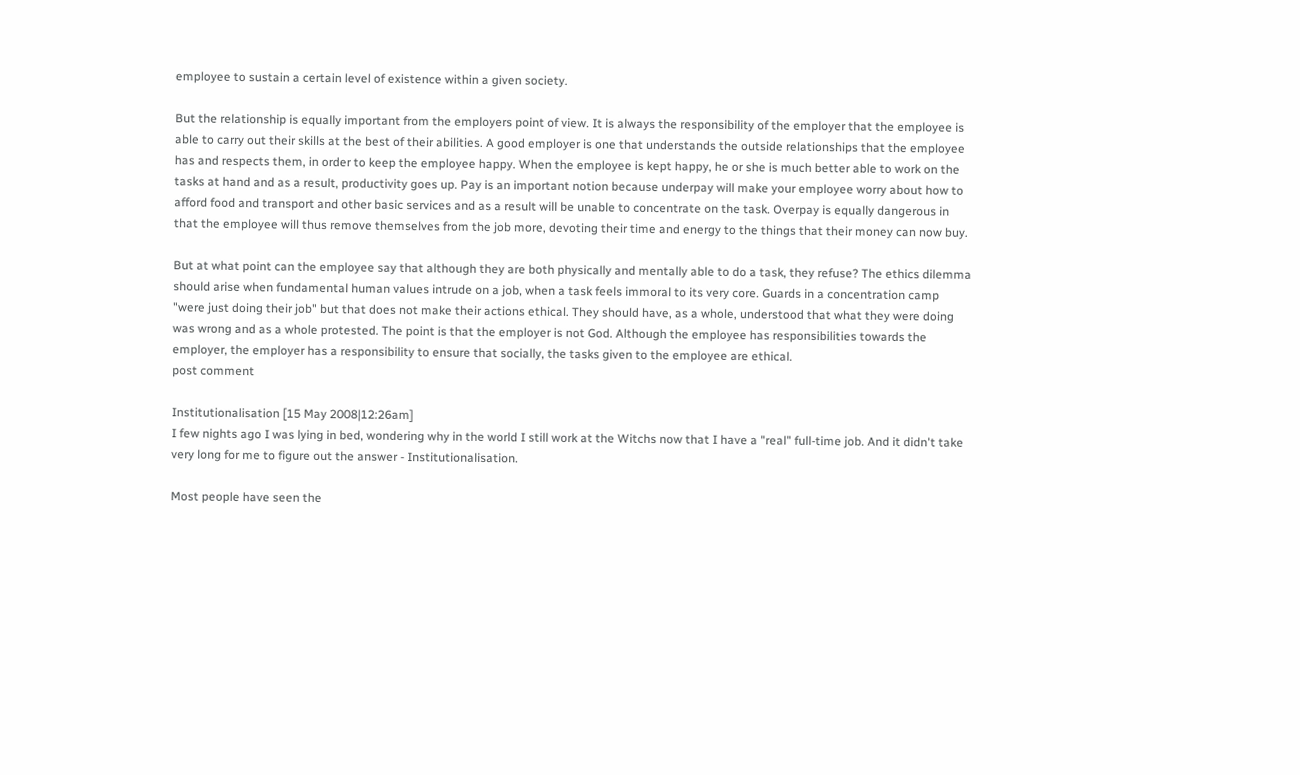employee to sustain a certain level of existence within a given society.

But the relationship is equally important from the employers point of view. It is always the responsibility of the employer that the employee is able to carry out their skills at the best of their abilities. A good employer is one that understands the outside relationships that the employee has and respects them, in order to keep the employee happy. When the employee is kept happy, he or she is much better able to work on the tasks at hand and as a result, productivity goes up. Pay is an important notion because underpay will make your employee worry about how to afford food and transport and other basic services and as a result will be unable to concentrate on the task. Overpay is equally dangerous in that the employee will thus remove themselves from the job more, devoting their time and energy to the things that their money can now buy.

But at what point can the employee say that although they are both physically and mentally able to do a task, they refuse? The ethics dilemma should arise when fundamental human values intrude on a job, when a task feels immoral to its very core. Guards in a concentration camp "were just doing their job" but that does not make their actions ethical. They should have, as a whole, understood that what they were doing was wrong and as a whole protested. The point is that the employer is not God. Although the employee has responsibilities towards the employer, the employer has a responsibility to ensure that socially, the tasks given to the employee are ethical.
post comment

Institutionalisation [15 May 2008|12:26am]
I few nights ago I was lying in bed, wondering why in the world I still work at the Witchs now that I have a "real" full-time job. And it didn't take very long for me to figure out the answer - Institutionalisation.

Most people have seen the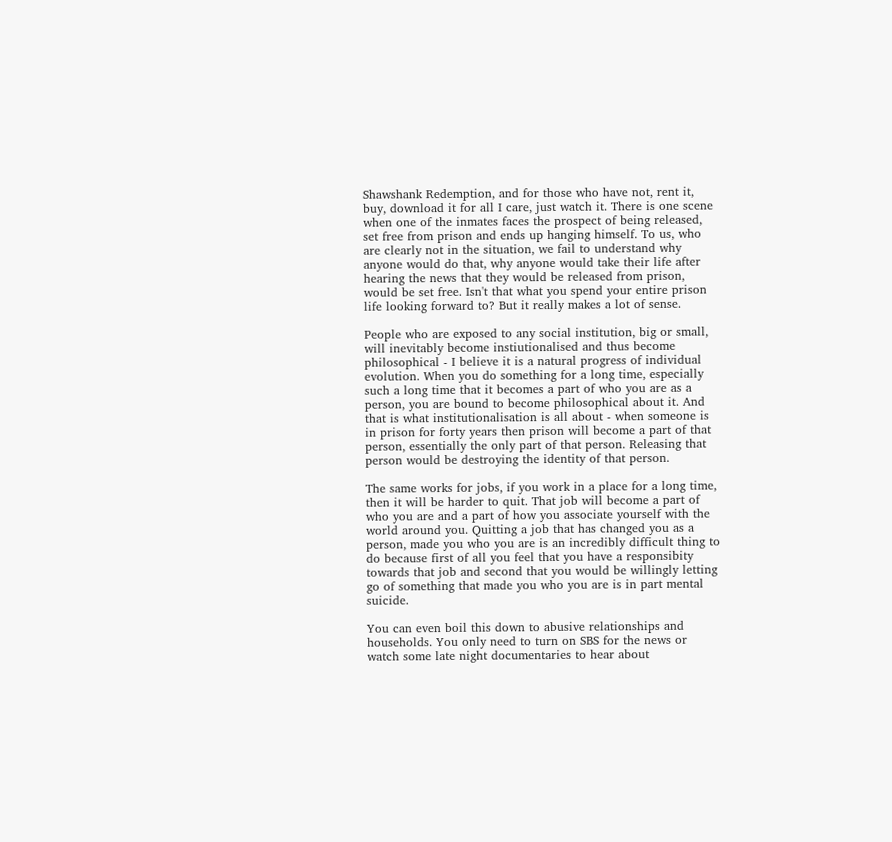Shawshank Redemption, and for those who have not, rent it, buy, download it for all I care, just watch it. There is one scene when one of the inmates faces the prospect of being released, set free from prison and ends up hanging himself. To us, who are clearly not in the situation, we fail to understand why anyone would do that, why anyone would take their life after hearing the news that they would be released from prison, would be set free. Isn't that what you spend your entire prison life looking forward to? But it really makes a lot of sense.

People who are exposed to any social institution, big or small, will inevitably become instiutionalised and thus become philosophical - I believe it is a natural progress of individual evolution. When you do something for a long time, especially such a long time that it becomes a part of who you are as a person, you are bound to become philosophical about it. And that is what institutionalisation is all about - when someone is in prison for forty years then prison will become a part of that person, essentially the only part of that person. Releasing that person would be destroying the identity of that person.

The same works for jobs, if you work in a place for a long time, then it will be harder to quit. That job will become a part of who you are and a part of how you associate yourself with the world around you. Quitting a job that has changed you as a person, made you who you are is an incredibly difficult thing to do because first of all you feel that you have a responsibity towards that job and second that you would be willingly letting go of something that made you who you are is in part mental suicide.

You can even boil this down to abusive relationships and households. You only need to turn on SBS for the news or watch some late night documentaries to hear about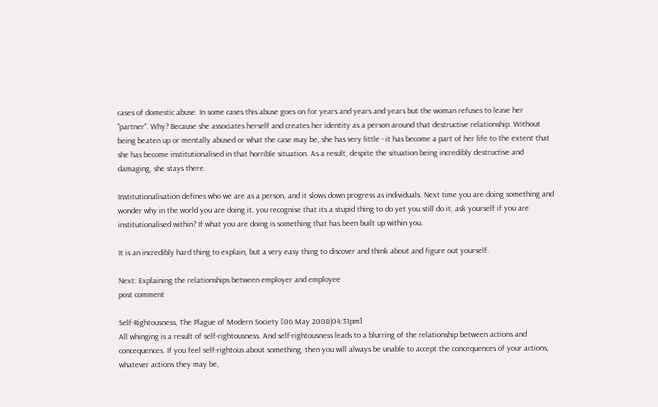cases of domestic abuse. In some cases this abuse goes on for years and years and years but the woman refuses to leave her "partner". Why? Because she associates herself and creates her identity as a person around that destructive relationship. Without being beaten up or mentally abused or what the case may be, she has very little - it has become a part of her life to the extent that she has become institutionalised in that horrible situation. As a result, despite the situation being incredibly destructive and damaging, she stays there.

Institutionalisation defines who we are as a person, and it slows down progress as individuals. Next time you are doing something and wonder why in the world you are doing it, you recognise that its a stupid thing to do yet you still do it, ask yourself if you are institutionalised within? If what you are doing is something that has been built up within you.

It is an incredibly hard thing to explain, but a very easy thing to discover and think about and figure out yourself.

Next: Explaining the relationships between employer and employee
post comment

Self-Rightousness, The Plague of Modern Society [06 May 2008|04:31pm]
All whinging is a result of self-rightousness. And self-rightousness leads to a blurring of the relationship between actions and concequences. If you feel self-rightous about something, then you will always be unable to accept the concequences of your actions, whatever actions they may be,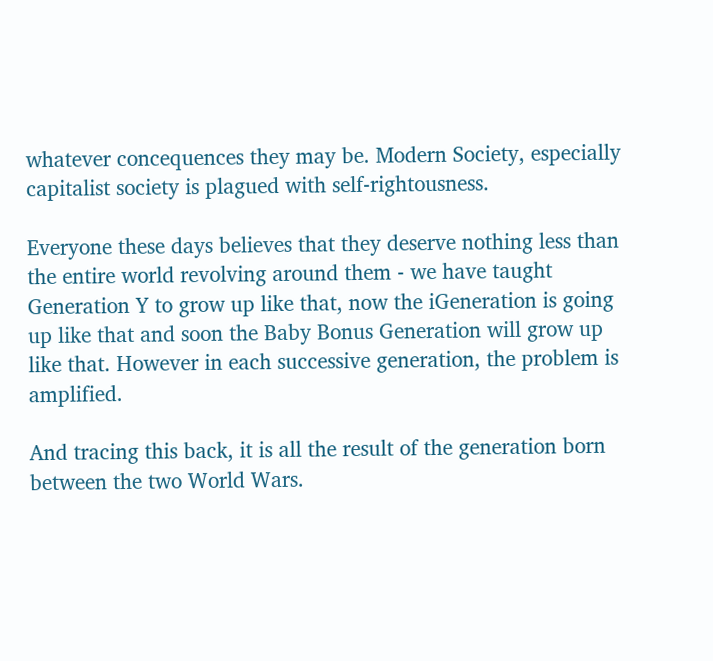whatever concequences they may be. Modern Society, especially capitalist society is plagued with self-rightousness.

Everyone these days believes that they deserve nothing less than the entire world revolving around them - we have taught Generation Y to grow up like that, now the iGeneration is going up like that and soon the Baby Bonus Generation will grow up like that. However in each successive generation, the problem is amplified.

And tracing this back, it is all the result of the generation born between the two World Wars.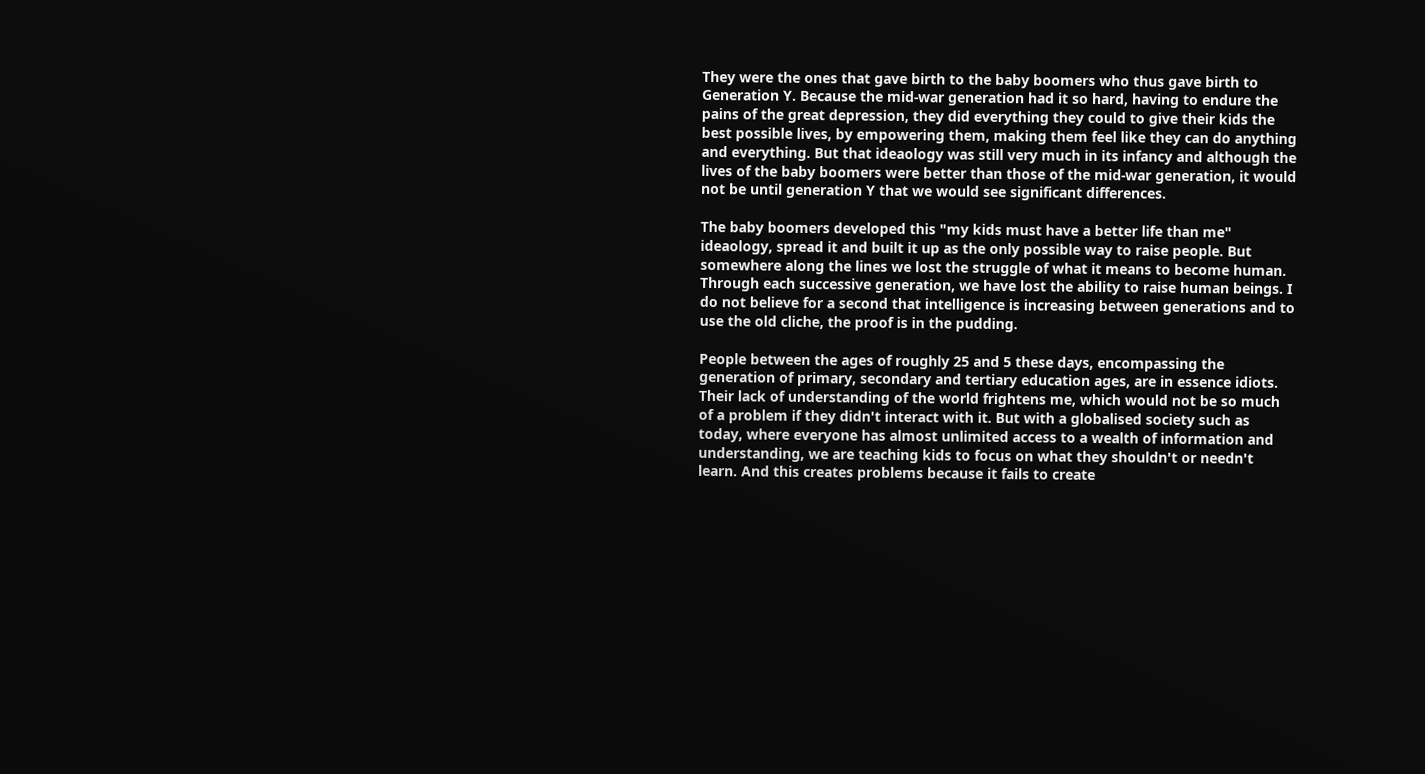They were the ones that gave birth to the baby boomers who thus gave birth to Generation Y. Because the mid-war generation had it so hard, having to endure the pains of the great depression, they did everything they could to give their kids the best possible lives, by empowering them, making them feel like they can do anything and everything. But that ideaology was still very much in its infancy and although the lives of the baby boomers were better than those of the mid-war generation, it would not be until generation Y that we would see significant differences.

The baby boomers developed this "my kids must have a better life than me" ideaology, spread it and built it up as the only possible way to raise people. But somewhere along the lines we lost the struggle of what it means to become human. Through each successive generation, we have lost the ability to raise human beings. I do not believe for a second that intelligence is increasing between generations and to use the old cliche, the proof is in the pudding.

People between the ages of roughly 25 and 5 these days, encompassing the generation of primary, secondary and tertiary education ages, are in essence idiots. Their lack of understanding of the world frightens me, which would not be so much of a problem if they didn't interact with it. But with a globalised society such as today, where everyone has almost unlimited access to a wealth of information and understanding, we are teaching kids to focus on what they shouldn't or needn't learn. And this creates problems because it fails to create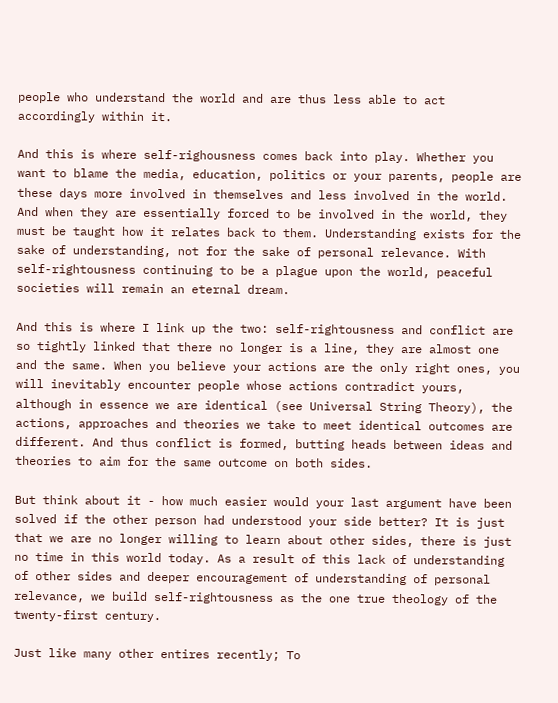people who understand the world and are thus less able to act accordingly within it.

And this is where self-righousness comes back into play. Whether you want to blame the media, education, politics or your parents, people are these days more involved in themselves and less involved in the world. And when they are essentially forced to be involved in the world, they must be taught how it relates back to them. Understanding exists for the sake of understanding, not for the sake of personal relevance. With self-rightousness continuing to be a plague upon the world, peaceful societies will remain an eternal dream.

And this is where I link up the two: self-rightousness and conflict are so tightly linked that there no longer is a line, they are almost one and the same. When you believe your actions are the only right ones, you will inevitably encounter people whose actions contradict yours, although in essence we are identical (see Universal String Theory), the actions, approaches and theories we take to meet identical outcomes are different. And thus conflict is formed, butting heads between ideas and theories to aim for the same outcome on both sides.

But think about it - how much easier would your last argument have been solved if the other person had understood your side better? It is just that we are no longer willing to learn about other sides, there is just no time in this world today. As a result of this lack of understanding of other sides and deeper encouragement of understanding of personal relevance, we build self-rightousness as the one true theology of the twenty-first century.

Just like many other entires recently; To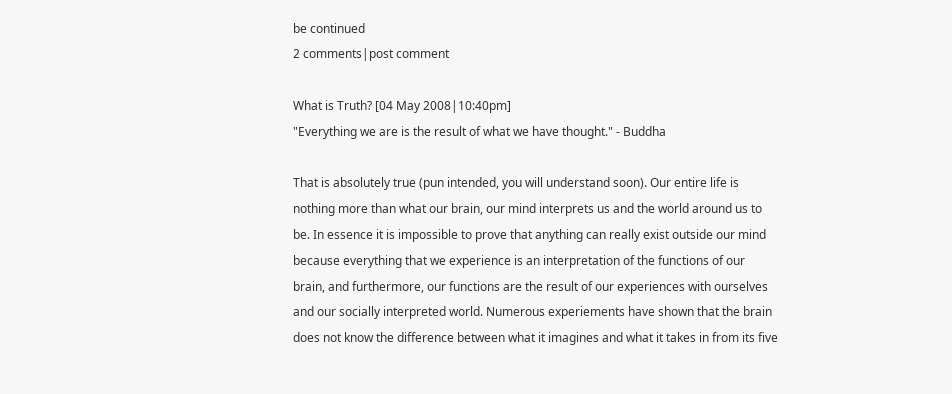be continued
2 comments|post comment

What is Truth? [04 May 2008|10:40pm]
"Everything we are is the result of what we have thought." - Buddha

That is absolutely true (pun intended, you will understand soon). Our entire life is nothing more than what our brain, our mind interprets us and the world around us to be. In essence it is impossible to prove that anything can really exist outside our mind because everything that we experience is an interpretation of the functions of our brain, and furthermore, our functions are the result of our experiences with ourselves and our socially interpreted world. Numerous experiements have shown that the brain does not know the difference between what it imagines and what it takes in from its five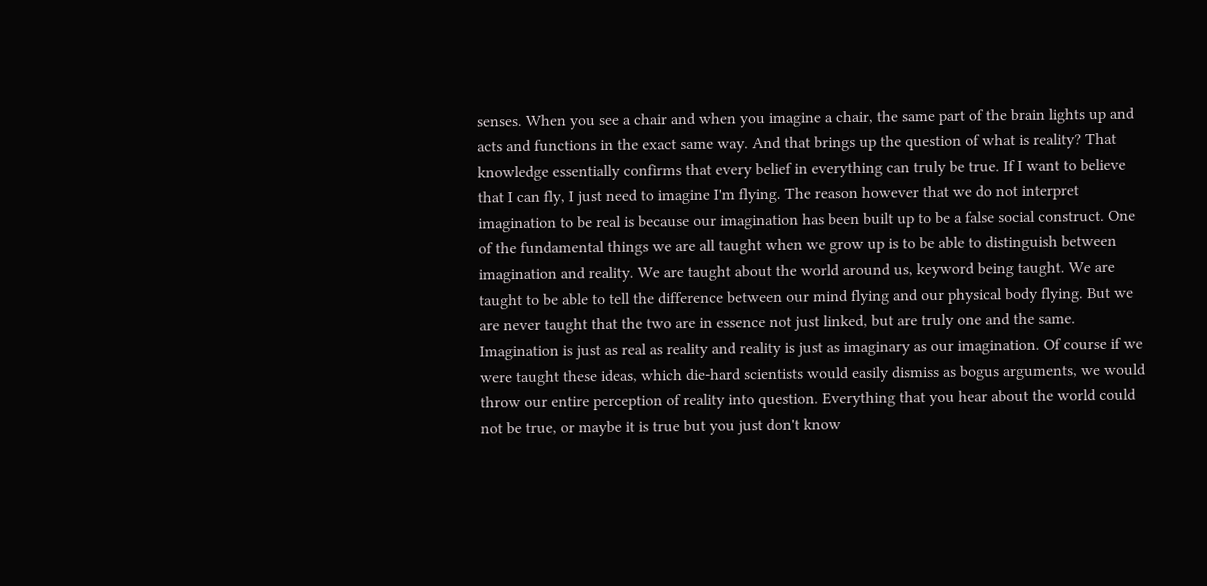senses. When you see a chair and when you imagine a chair, the same part of the brain lights up and acts and functions in the exact same way. And that brings up the question of what is reality? That knowledge essentially confirms that every belief in everything can truly be true. If I want to believe that I can fly, I just need to imagine I'm flying. The reason however that we do not interpret imagination to be real is because our imagination has been built up to be a false social construct. One of the fundamental things we are all taught when we grow up is to be able to distinguish between imagination and reality. We are taught about the world around us, keyword being taught. We are taught to be able to tell the difference between our mind flying and our physical body flying. But we are never taught that the two are in essence not just linked, but are truly one and the same. Imagination is just as real as reality and reality is just as imaginary as our imagination. Of course if we were taught these ideas, which die-hard scientists would easily dismiss as bogus arguments, we would throw our entire perception of reality into question. Everything that you hear about the world could not be true, or maybe it is true but you just don't know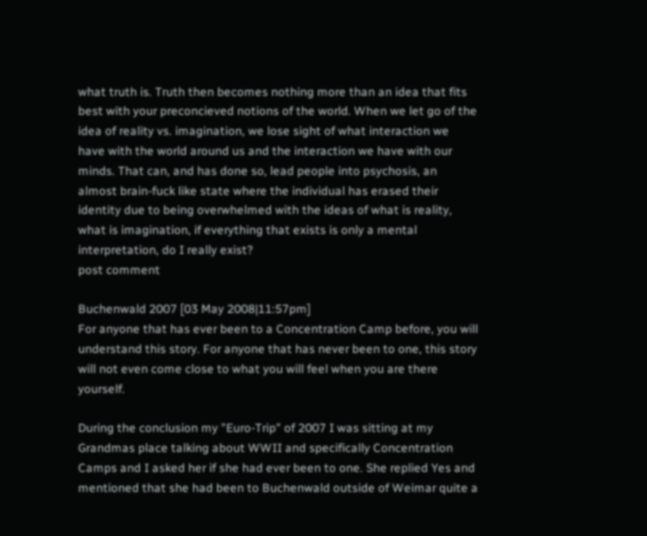what truth is. Truth then becomes nothing more than an idea that fits best with your preconcieved notions of the world. When we let go of the idea of reality vs. imagination, we lose sight of what interaction we have with the world around us and the interaction we have with our minds. That can, and has done so, lead people into psychosis, an almost brain-fuck like state where the individual has erased their identity due to being overwhelmed with the ideas of what is reality, what is imagination, if everything that exists is only a mental interpretation, do I really exist?
post comment

Buchenwald 2007 [03 May 2008|11:57pm]
For anyone that has ever been to a Concentration Camp before, you will understand this story. For anyone that has never been to one, this story will not even come close to what you will feel when you are there yourself.

During the conclusion my "Euro-Trip" of 2007 I was sitting at my Grandmas place talking about WWII and specifically Concentration Camps and I asked her if she had ever been to one. She replied Yes and mentioned that she had been to Buchenwald outside of Weimar quite a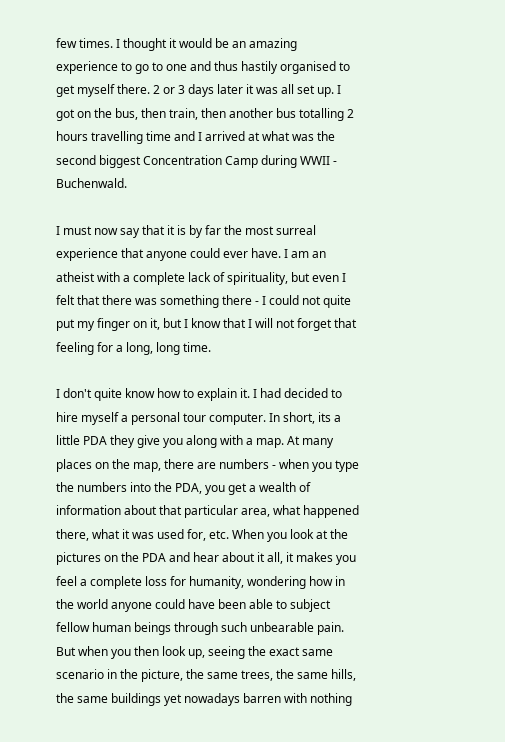few times. I thought it would be an amazing experience to go to one and thus hastily organised to get myself there. 2 or 3 days later it was all set up. I got on the bus, then train, then another bus totalling 2 hours travelling time and I arrived at what was the second biggest Concentration Camp during WWII - Buchenwald.

I must now say that it is by far the most surreal experience that anyone could ever have. I am an atheist with a complete lack of spirituality, but even I felt that there was something there - I could not quite put my finger on it, but I know that I will not forget that feeling for a long, long time.

I don't quite know how to explain it. I had decided to hire myself a personal tour computer. In short, its a little PDA they give you along with a map. At many places on the map, there are numbers - when you type the numbers into the PDA, you get a wealth of information about that particular area, what happened there, what it was used for, etc. When you look at the pictures on the PDA and hear about it all, it makes you feel a complete loss for humanity, wondering how in the world anyone could have been able to subject fellow human beings through such unbearable pain. But when you then look up, seeing the exact same scenario in the picture, the same trees, the same hills, the same buildings yet nowadays barren with nothing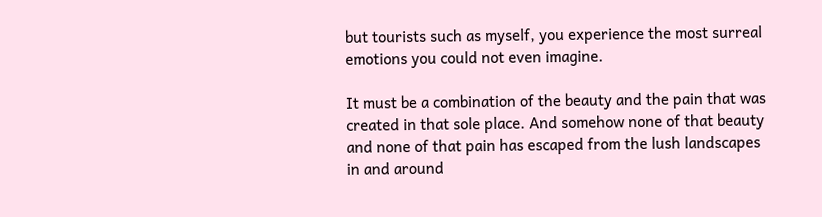but tourists such as myself, you experience the most surreal emotions you could not even imagine.

It must be a combination of the beauty and the pain that was created in that sole place. And somehow none of that beauty and none of that pain has escaped from the lush landscapes in and around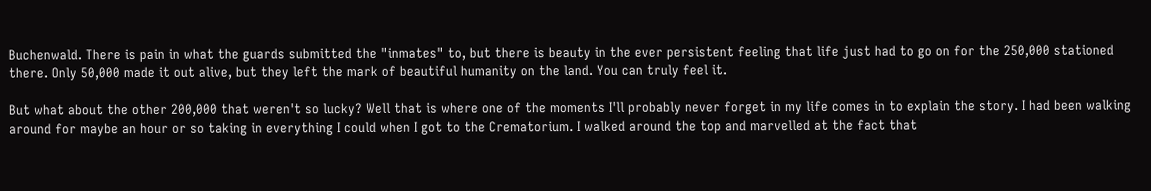Buchenwald. There is pain in what the guards submitted the "inmates" to, but there is beauty in the ever persistent feeling that life just had to go on for the 250,000 stationed there. Only 50,000 made it out alive, but they left the mark of beautiful humanity on the land. You can truly feel it.

But what about the other 200,000 that weren't so lucky? Well that is where one of the moments I'll probably never forget in my life comes in to explain the story. I had been walking around for maybe an hour or so taking in everything I could when I got to the Crematorium. I walked around the top and marvelled at the fact that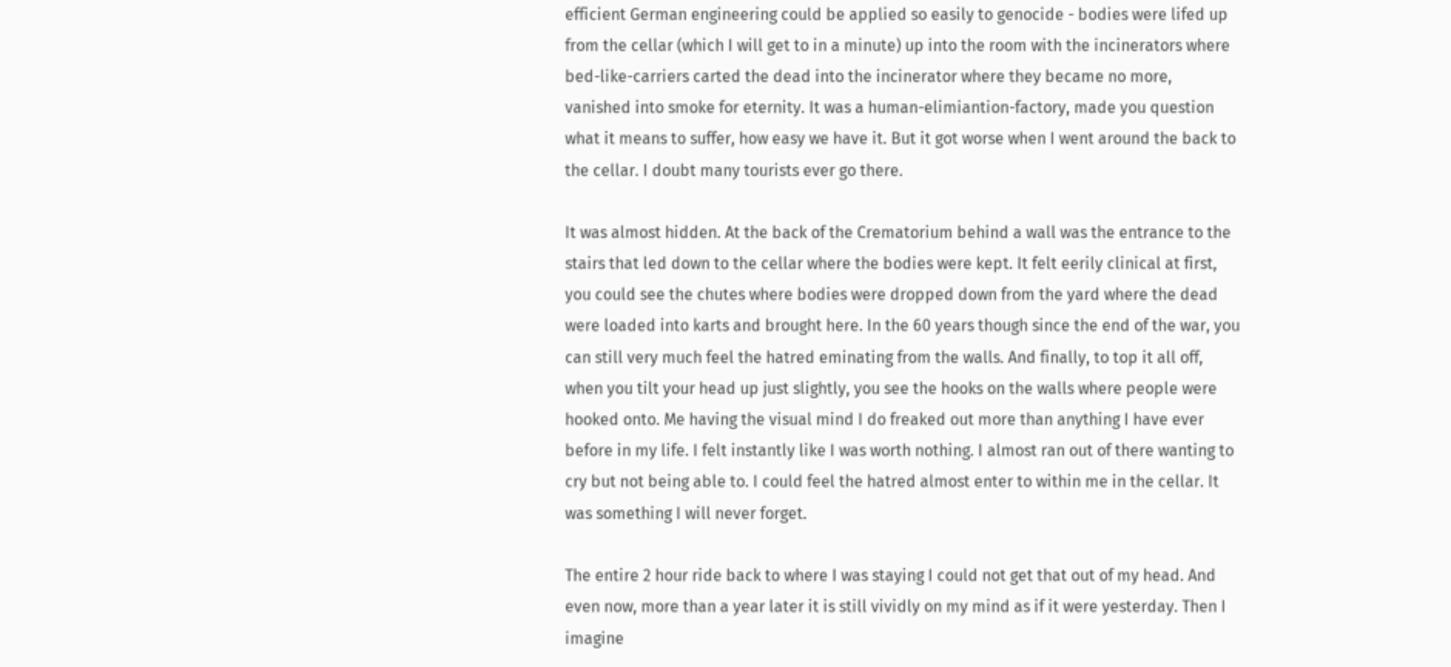efficient German engineering could be applied so easily to genocide - bodies were lifed up from the cellar (which I will get to in a minute) up into the room with the incinerators where bed-like-carriers carted the dead into the incinerator where they became no more, vanished into smoke for eternity. It was a human-elimiantion-factory, made you question what it means to suffer, how easy we have it. But it got worse when I went around the back to the cellar. I doubt many tourists ever go there.

It was almost hidden. At the back of the Crematorium behind a wall was the entrance to the stairs that led down to the cellar where the bodies were kept. It felt eerily clinical at first, you could see the chutes where bodies were dropped down from the yard where the dead were loaded into karts and brought here. In the 60 years though since the end of the war, you can still very much feel the hatred eminating from the walls. And finally, to top it all off, when you tilt your head up just slightly, you see the hooks on the walls where people were hooked onto. Me having the visual mind I do freaked out more than anything I have ever before in my life. I felt instantly like I was worth nothing. I almost ran out of there wanting to cry but not being able to. I could feel the hatred almost enter to within me in the cellar. It was something I will never forget.

The entire 2 hour ride back to where I was staying I could not get that out of my head. And even now, more than a year later it is still vividly on my mind as if it were yesterday. Then I imagine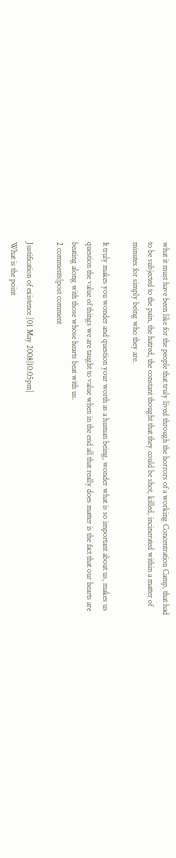what it must have been like for the people that truly lived through the horrors of a working Concentration Camp, that had to be subjected to the pain, the hatred, the constant thought that they could be shot, killed, incinerated within a matter of minutes for simply being who they are.

It truly makes you wonder and question your worth as a human being, wonder what is so important about us, makes us question the value of things we are taught to value when in the end all that really does matter is the fact that our hearts are beating along with those whose hearts beat with us.
2 comments|post comment

Justification of existence [01 May 2008|10:05pm]
What is the point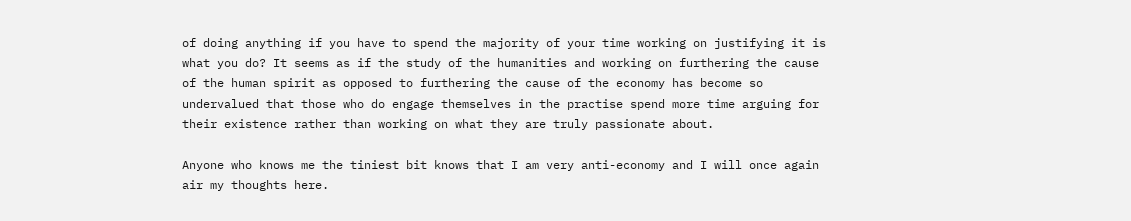of doing anything if you have to spend the majority of your time working on justifying it is what you do? It seems as if the study of the humanities and working on furthering the cause of the human spirit as opposed to furthering the cause of the economy has become so undervalued that those who do engage themselves in the practise spend more time arguing for their existence rather than working on what they are truly passionate about.

Anyone who knows me the tiniest bit knows that I am very anti-economy and I will once again air my thoughts here.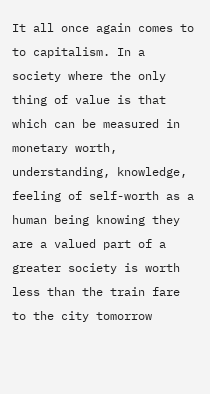It all once again comes to to capitalism. In a society where the only thing of value is that which can be measured in monetary worth, understanding, knowledge, feeling of self-worth as a human being knowing they are a valued part of a greater society is worth less than the train fare to the city tomorrow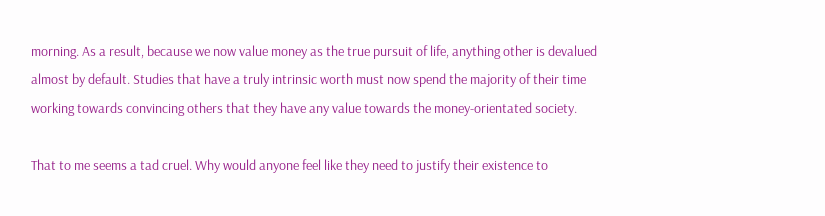morning. As a result, because we now value money as the true pursuit of life, anything other is devalued almost by default. Studies that have a truly intrinsic worth must now spend the majority of their time working towards convincing others that they have any value towards the money-orientated society.

That to me seems a tad cruel. Why would anyone feel like they need to justify their existence to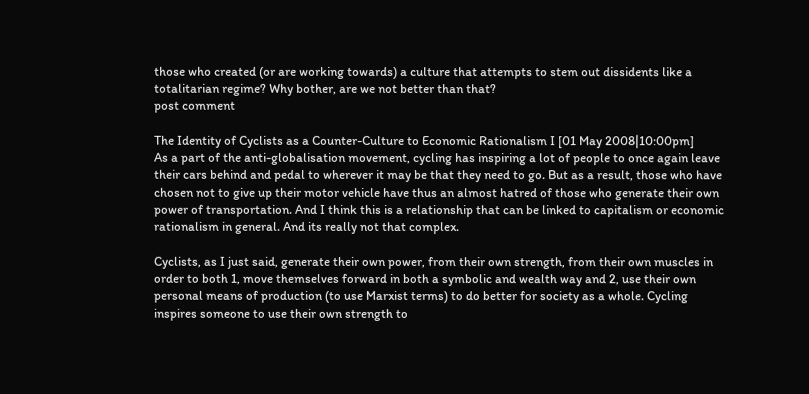those who created (or are working towards) a culture that attempts to stem out dissidents like a totalitarian regime? Why bother, are we not better than that?
post comment

The Identity of Cyclists as a Counter-Culture to Economic Rationalism I [01 May 2008|10:00pm]
As a part of the anti-globalisation movement, cycling has inspiring a lot of people to once again leave their cars behind and pedal to wherever it may be that they need to go. But as a result, those who have chosen not to give up their motor vehicle have thus an almost hatred of those who generate their own power of transportation. And I think this is a relationship that can be linked to capitalism or economic rationalism in general. And its really not that complex.

Cyclists, as I just said, generate their own power, from their own strength, from their own muscles in order to both 1, move themselves forward in both a symbolic and wealth way and 2, use their own personal means of production (to use Marxist terms) to do better for society as a whole. Cycling inspires someone to use their own strength to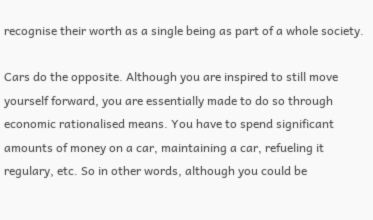recognise their worth as a single being as part of a whole society.

Cars do the opposite. Although you are inspired to still move yourself forward, you are essentially made to do so through economic rationalised means. You have to spend significant amounts of money on a car, maintaining a car, refueling it regulary, etc. So in other words, although you could be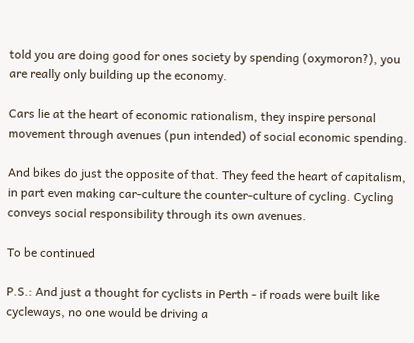told you are doing good for ones society by spending (oxymoron?), you are really only building up the economy.

Cars lie at the heart of economic rationalism, they inspire personal movement through avenues (pun intended) of social economic spending.

And bikes do just the opposite of that. They feed the heart of capitalism, in part even making car-culture the counter-culture of cycling. Cycling conveys social responsibility through its own avenues.

To be continued

P.S.: And just a thought for cyclists in Perth - if roads were built like cycleways, no one would be driving a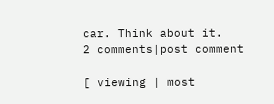car. Think about it.
2 comments|post comment

[ viewing | most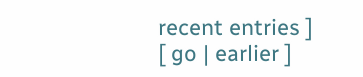recent entries ]
[ go | earlier ]